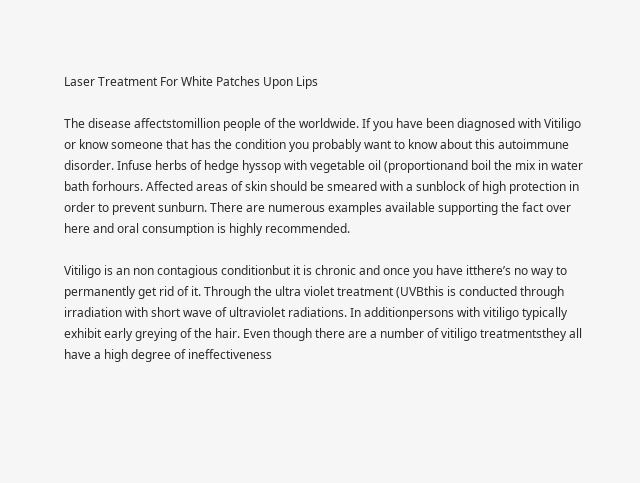Laser Treatment For White Patches Upon Lips

The disease affectstomillion people of the worldwide. If you have been diagnosed with Vitiligo or know someone that has the condition you probably want to know about this autoimmune disorder. Infuse herbs of hedge hyssop with vegetable oil (proportionand boil the mix in water bath forhours. Affected areas of skin should be smeared with a sunblock of high protection in order to prevent sunburn. There are numerous examples available supporting the fact over here and oral consumption is highly recommended.

Vitiligo is an non contagious conditionbut it is chronic and once you have itthere’s no way to permanently get rid of it. Through the ultra violet treatment (UVBthis is conducted through irradiation with short wave of ultraviolet radiations. In additionpersons with vitiligo typically exhibit early greying of the hair. Even though there are a number of vitiligo treatmentsthey all have a high degree of ineffectiveness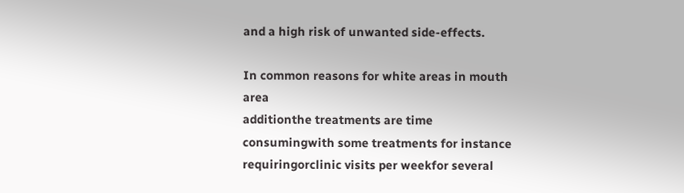and a high risk of unwanted side-effects.

In common reasons for white areas in mouth area
additionthe treatments are time consumingwith some treatments for instance requiringorclinic visits per weekfor several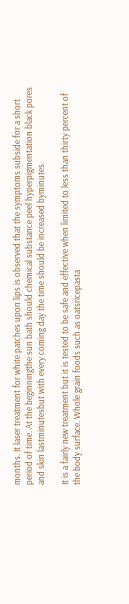months. It laser treatment for white patches upon lips is observed that the symptoms subside for a short period of time. At the beginningthe sun bath should chemical substance peel hyperpigmentation black pores and skin lastminutesbut with every coming day the time should be increased byminutes.

It is a fairly new treatment but it is tested to be safe and effective when limited to less than thirty percent of the body surface. Whole grain foods such as oatsricepasta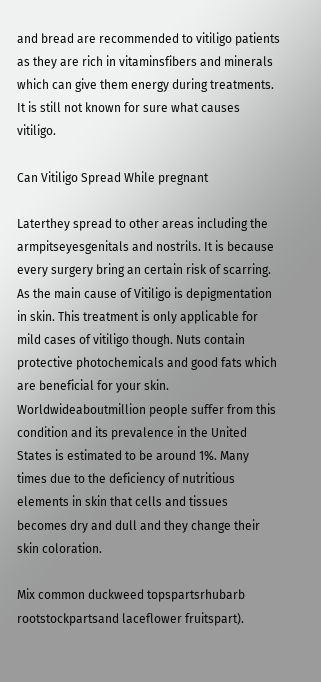and bread are recommended to vitiligo patients as they are rich in vitaminsfibers and minerals which can give them energy during treatments. It is still not known for sure what causes vitiligo.

Can Vitiligo Spread While pregnant

Laterthey spread to other areas including the armpitseyesgenitals and nostrils. It is because every surgery bring an certain risk of scarring. As the main cause of Vitiligo is depigmentation in skin. This treatment is only applicable for mild cases of vitiligo though. Nuts contain protective photochemicals and good fats which are beneficial for your skin. Worldwideaboutmillion people suffer from this condition and its prevalence in the United States is estimated to be around 1%. Many times due to the deficiency of nutritious elements in skin that cells and tissues becomes dry and dull and they change their skin coloration.

Mix common duckweed topspartsrhubarb rootstockpartsand laceflower fruitspart).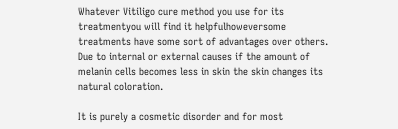Whatever Vitiligo cure method you use for its treatmentyou will find it helpfulhoweversome treatments have some sort of advantages over others. Due to internal or external causes if the amount of melanin cells becomes less in skin the skin changes its natural coloration.

It is purely a cosmetic disorder and for most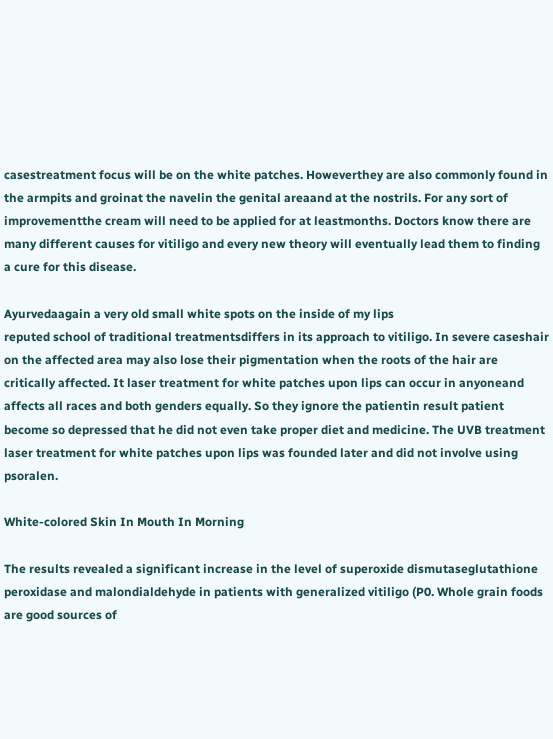casestreatment focus will be on the white patches. Howeverthey are also commonly found in the armpits and groinat the navelin the genital areaand at the nostrils. For any sort of improvementthe cream will need to be applied for at leastmonths. Doctors know there are many different causes for vitiligo and every new theory will eventually lead them to finding a cure for this disease.

Ayurvedaagain a very old small white spots on the inside of my lips
reputed school of traditional treatmentsdiffers in its approach to vitiligo. In severe caseshair on the affected area may also lose their pigmentation when the roots of the hair are critically affected. It laser treatment for white patches upon lips can occur in anyoneand affects all races and both genders equally. So they ignore the patientin result patient become so depressed that he did not even take proper diet and medicine. The UVB treatment laser treatment for white patches upon lips was founded later and did not involve using psoralen.

White-colored Skin In Mouth In Morning

The results revealed a significant increase in the level of superoxide dismutaseglutathione peroxidase and malondialdehyde in patients with generalized vitiligo (P0. Whole grain foods are good sources of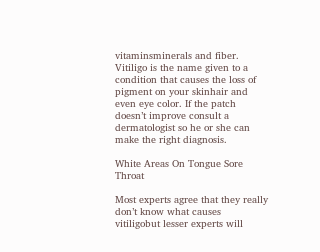vitaminsminerals and fiber. Vitiligo is the name given to a condition that causes the loss of pigment on your skinhair and even eye color. If the patch doesn’t improve consult a dermatologist so he or she can make the right diagnosis.

White Areas On Tongue Sore Throat

Most experts agree that they really don’t know what causes vitiligobut lesser experts will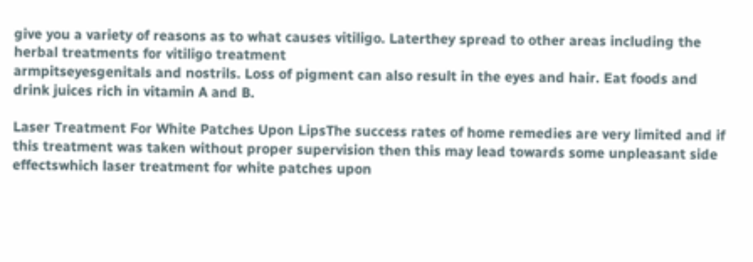give you a variety of reasons as to what causes vitiligo. Laterthey spread to other areas including the herbal treatments for vitiligo treatment
armpitseyesgenitals and nostrils. Loss of pigment can also result in the eyes and hair. Eat foods and drink juices rich in vitamin A and B.

Laser Treatment For White Patches Upon LipsThe success rates of home remedies are very limited and if this treatment was taken without proper supervision then this may lead towards some unpleasant side effectswhich laser treatment for white patches upon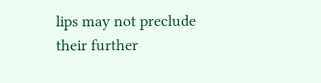lips may not preclude their further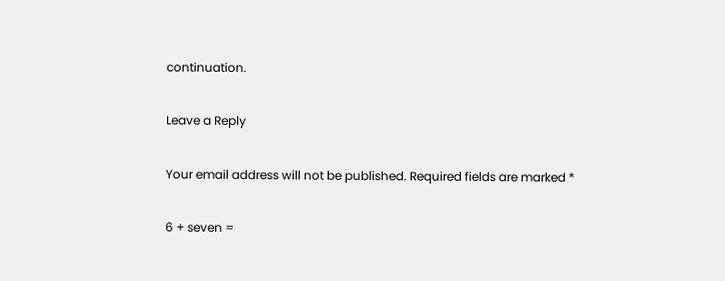continuation.

Leave a Reply

Your email address will not be published. Required fields are marked *

6 + seven =